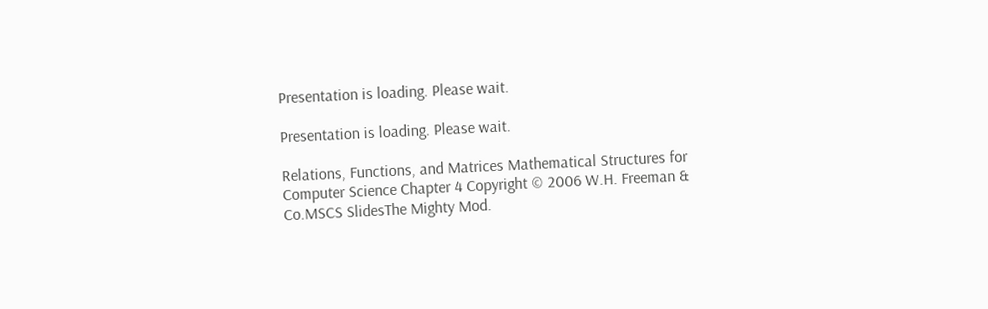Presentation is loading. Please wait.

Presentation is loading. Please wait.

Relations, Functions, and Matrices Mathematical Structures for Computer Science Chapter 4 Copyright © 2006 W.H. Freeman & Co.MSCS SlidesThe Mighty Mod.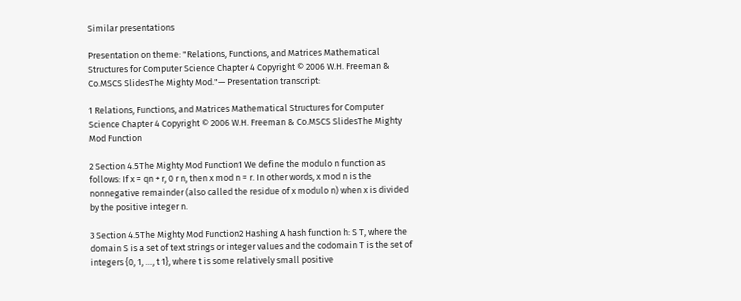Similar presentations

Presentation on theme: "Relations, Functions, and Matrices Mathematical Structures for Computer Science Chapter 4 Copyright © 2006 W.H. Freeman & Co.MSCS SlidesThe Mighty Mod."— Presentation transcript:

1 Relations, Functions, and Matrices Mathematical Structures for Computer Science Chapter 4 Copyright © 2006 W.H. Freeman & Co.MSCS SlidesThe Mighty Mod Function

2 Section 4.5The Mighty Mod Function1 We define the modulo n function as follows: If x = qn + r, 0 r n, then x mod n = r. In other words, x mod n is the nonnegative remainder (also called the residue of x modulo n) when x is divided by the positive integer n.

3 Section 4.5The Mighty Mod Function2 Hashing A hash function h: S T, where the domain S is a set of text strings or integer values and the codomain T is the set of integers {0, 1, …, t 1}, where t is some relatively small positive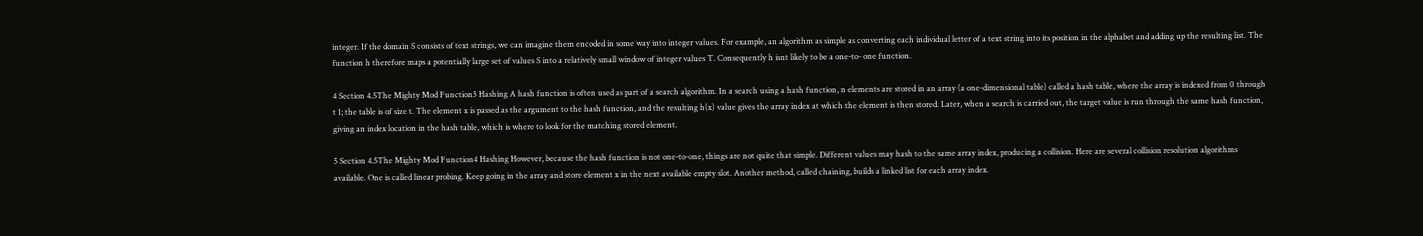integer. If the domain S consists of text strings, we can imagine them encoded in some way into integer values. For example, an algorithm as simple as converting each individual letter of a text string into its position in the alphabet and adding up the resulting list. The function h therefore maps a potentially large set of values S into a relatively small window of integer values T. Consequently h isnt likely to be a one-to- one function.

4 Section 4.5The Mighty Mod Function3 Hashing A hash function is often used as part of a search algorithm. In a search using a hash function, n elements are stored in an array (a one-dimensional table) called a hash table, where the array is indexed from 0 through t 1; the table is of size t. The element x is passed as the argument to the hash function, and the resulting h(x) value gives the array index at which the element is then stored. Later, when a search is carried out, the target value is run through the same hash function, giving an index location in the hash table, which is where to look for the matching stored element.

5 Section 4.5The Mighty Mod Function4 Hashing However, because the hash function is not one-to-one, things are not quite that simple. Different values may hash to the same array index, producing a collision. Here are several collision resolution algorithms available. One is called linear probing. Keep going in the array and store element x in the next available empty slot. Another method, called chaining, builds a linked list for each array index.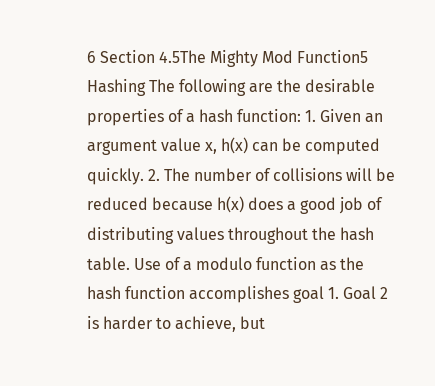6 Section 4.5The Mighty Mod Function5 Hashing The following are the desirable properties of a hash function: 1. Given an argument value x, h(x) can be computed quickly. 2. The number of collisions will be reduced because h(x) does a good job of distributing values throughout the hash table. Use of a modulo function as the hash function accomplishes goal 1. Goal 2 is harder to achieve, but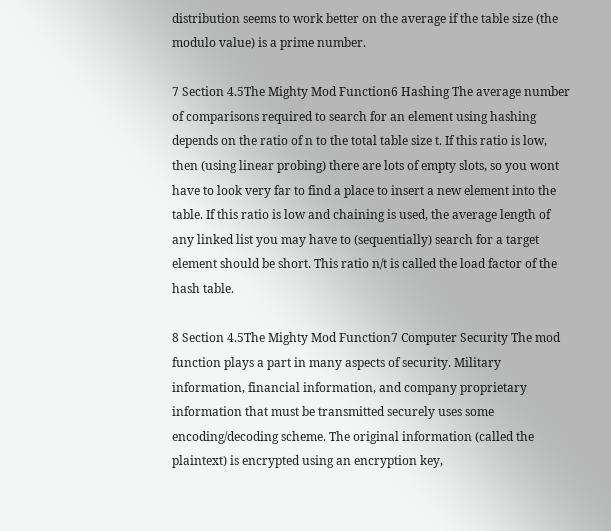distribution seems to work better on the average if the table size (the modulo value) is a prime number.

7 Section 4.5The Mighty Mod Function6 Hashing The average number of comparisons required to search for an element using hashing depends on the ratio of n to the total table size t. If this ratio is low, then (using linear probing) there are lots of empty slots, so you wont have to look very far to find a place to insert a new element into the table. If this ratio is low and chaining is used, the average length of any linked list you may have to (sequentially) search for a target element should be short. This ratio n/t is called the load factor of the hash table.

8 Section 4.5The Mighty Mod Function7 Computer Security The mod function plays a part in many aspects of security. Military information, financial information, and company proprietary information that must be transmitted securely uses some encoding/decoding scheme. The original information (called the plaintext) is encrypted using an encryption key,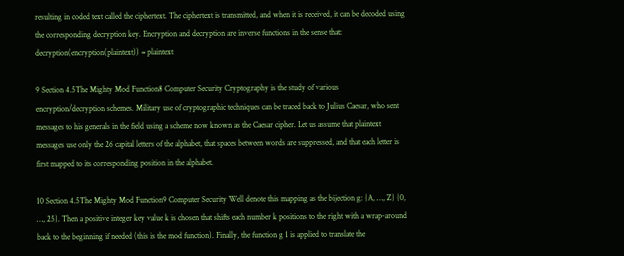resulting in coded text called the ciphertext. The ciphertext is transmitted, and when it is received, it can be decoded using the corresponding decryption key. Encryption and decryption are inverse functions in the sense that: decryption(encryption(plaintext)) = plaintext

9 Section 4.5The Mighty Mod Function8 Computer Security Cryptography is the study of various encryption/decryption schemes. Military use of cryptographic techniques can be traced back to Julius Caesar, who sent messages to his generals in the field using a scheme now known as the Caesar cipher. Let us assume that plaintext messages use only the 26 capital letters of the alphabet, that spaces between words are suppressed, and that each letter is first mapped to its corresponding position in the alphabet.

10 Section 4.5The Mighty Mod Function9 Computer Security Well denote this mapping as the bijection g: {A, …, Z} {0, …, 25}. Then a positive integer key value k is chosen that shifts each number k positions to the right with a wrap-around back to the beginning if needed (this is the mod function). Finally, the function g 1 is applied to translate the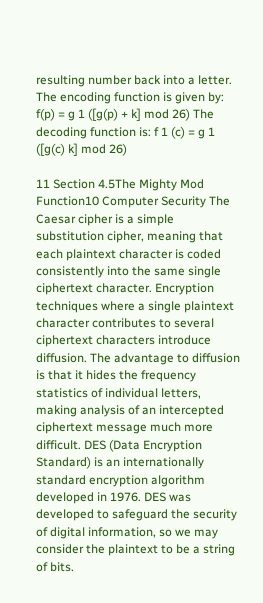resulting number back into a letter. The encoding function is given by: f(p) = g 1 ([g(p) + k] mod 26) The decoding function is: f 1 (c) = g 1 ([g(c) k] mod 26)

11 Section 4.5The Mighty Mod Function10 Computer Security The Caesar cipher is a simple substitution cipher, meaning that each plaintext character is coded consistently into the same single ciphertext character. Encryption techniques where a single plaintext character contributes to several ciphertext characters introduce diffusion. The advantage to diffusion is that it hides the frequency statistics of individual letters, making analysis of an intercepted ciphertext message much more difficult. DES (Data Encryption Standard) is an internationally standard encryption algorithm developed in 1976. DES was developed to safeguard the security of digital information, so we may consider the plaintext to be a string of bits.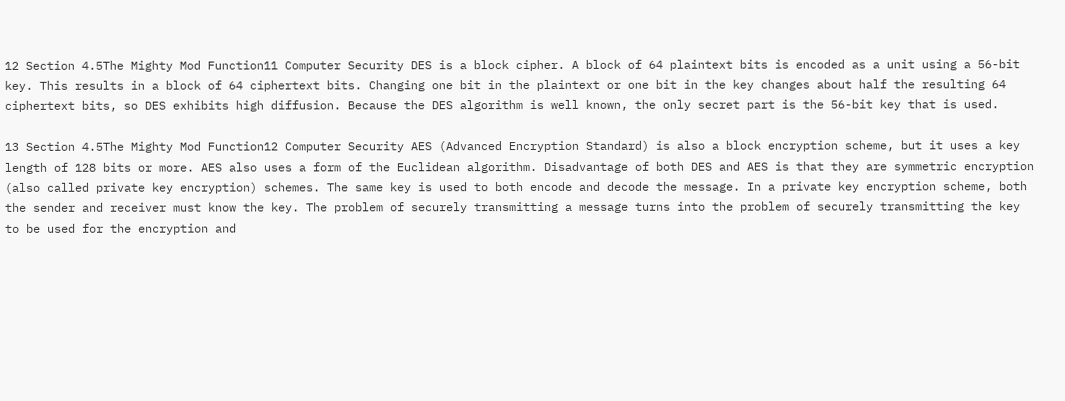12 Section 4.5The Mighty Mod Function11 Computer Security DES is a block cipher. A block of 64 plaintext bits is encoded as a unit using a 56-bit key. This results in a block of 64 ciphertext bits. Changing one bit in the plaintext or one bit in the key changes about half the resulting 64 ciphertext bits, so DES exhibits high diffusion. Because the DES algorithm is well known, the only secret part is the 56-bit key that is used.

13 Section 4.5The Mighty Mod Function12 Computer Security AES (Advanced Encryption Standard) is also a block encryption scheme, but it uses a key length of 128 bits or more. AES also uses a form of the Euclidean algorithm. Disadvantage of both DES and AES is that they are symmetric encryption (also called private key encryption) schemes. The same key is used to both encode and decode the message. In a private key encryption scheme, both the sender and receiver must know the key. The problem of securely transmitting a message turns into the problem of securely transmitting the key to be used for the encryption and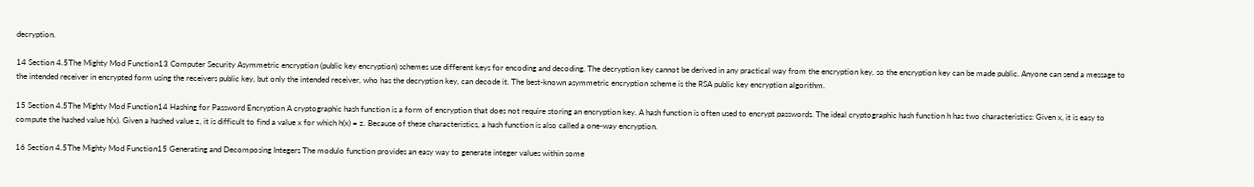decryption.

14 Section 4.5The Mighty Mod Function13 Computer Security Asymmetric encryption (public key encryption) schemes use different keys for encoding and decoding. The decryption key cannot be derived in any practical way from the encryption key, so the encryption key can be made public. Anyone can send a message to the intended receiver in encrypted form using the receivers public key, but only the intended receiver, who has the decryption key, can decode it. The best-known asymmetric encryption scheme is the RSA public key encryption algorithm.

15 Section 4.5The Mighty Mod Function14 Hashing for Password Encryption A cryptographic hash function is a form of encryption that does not require storing an encryption key. A hash function is often used to encrypt passwords. The ideal cryptographic hash function h has two characteristics: Given x, it is easy to compute the hashed value h(x). Given a hashed value z, it is difficult to find a value x for which h(x) = z. Because of these characteristics, a hash function is also called a one-way encryption.

16 Section 4.5The Mighty Mod Function15 Generating and Decomposing Integers The modulo function provides an easy way to generate integer values within some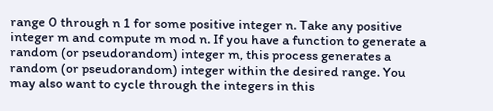range 0 through n 1 for some positive integer n. Take any positive integer m and compute m mod n. If you have a function to generate a random (or pseudorandom) integer m, this process generates a random (or pseudorandom) integer within the desired range. You may also want to cycle through the integers in this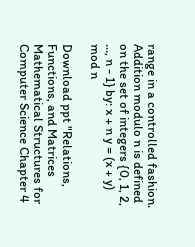range in a controlled fashion. Addition modulo n is defined on the set of integers {0, 1, 2, …, n - 1} by: x + n y = (x + y) mod n

Download ppt "Relations, Functions, and Matrices Mathematical Structures for Computer Science Chapter 4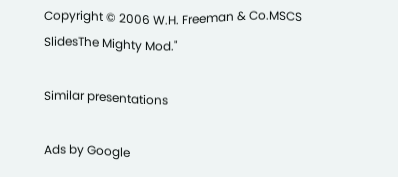Copyright © 2006 W.H. Freeman & Co.MSCS SlidesThe Mighty Mod."

Similar presentations

Ads by Google